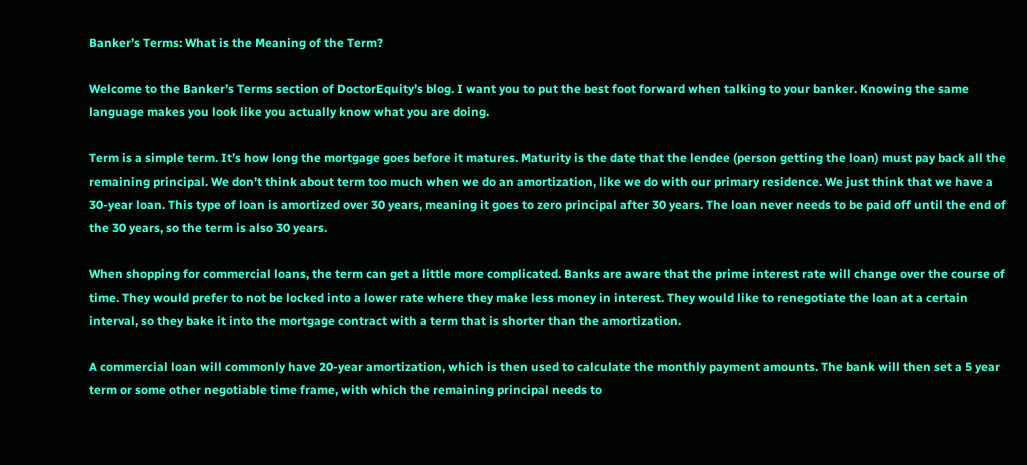Banker’s Terms: What is the Meaning of the Term?

Welcome to the Banker’s Terms section of DoctorEquity’s blog. I want you to put the best foot forward when talking to your banker. Knowing the same language makes you look like you actually know what you are doing.

Term is a simple term. It’s how long the mortgage goes before it matures. Maturity is the date that the lendee (person getting the loan) must pay back all the remaining principal. We don’t think about term too much when we do an amortization, like we do with our primary residence. We just think that we have a 30-year loan. This type of loan is amortized over 30 years, meaning it goes to zero principal after 30 years. The loan never needs to be paid off until the end of the 30 years, so the term is also 30 years.

When shopping for commercial loans, the term can get a little more complicated. Banks are aware that the prime interest rate will change over the course of time. They would prefer to not be locked into a lower rate where they make less money in interest. They would like to renegotiate the loan at a certain interval, so they bake it into the mortgage contract with a term that is shorter than the amortization.

A commercial loan will commonly have 20-year amortization, which is then used to calculate the monthly payment amounts. The bank will then set a 5 year term or some other negotiable time frame, with which the remaining principal needs to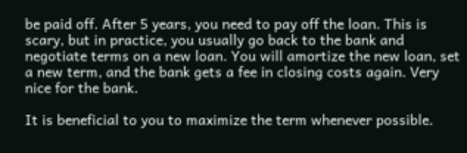be paid off. After 5 years, you need to pay off the loan. This is scary, but in practice, you usually go back to the bank and negotiate terms on a new loan. You will amortize the new loan, set a new term, and the bank gets a fee in closing costs again. Very nice for the bank.

It is beneficial to you to maximize the term whenever possible.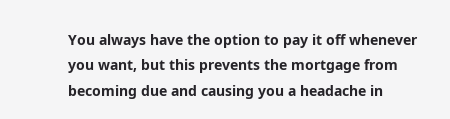You always have the option to pay it off whenever you want, but this prevents the mortgage from becoming due and causing you a headache in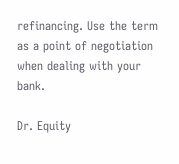refinancing. Use the term as a point of negotiation when dealing with your bank.

Dr. Equity